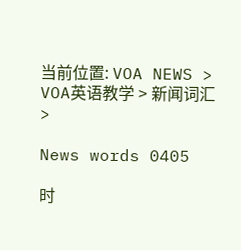当前位置: VOA NEWS > VOA英语教学 > 新闻词汇 >

News words 0405

时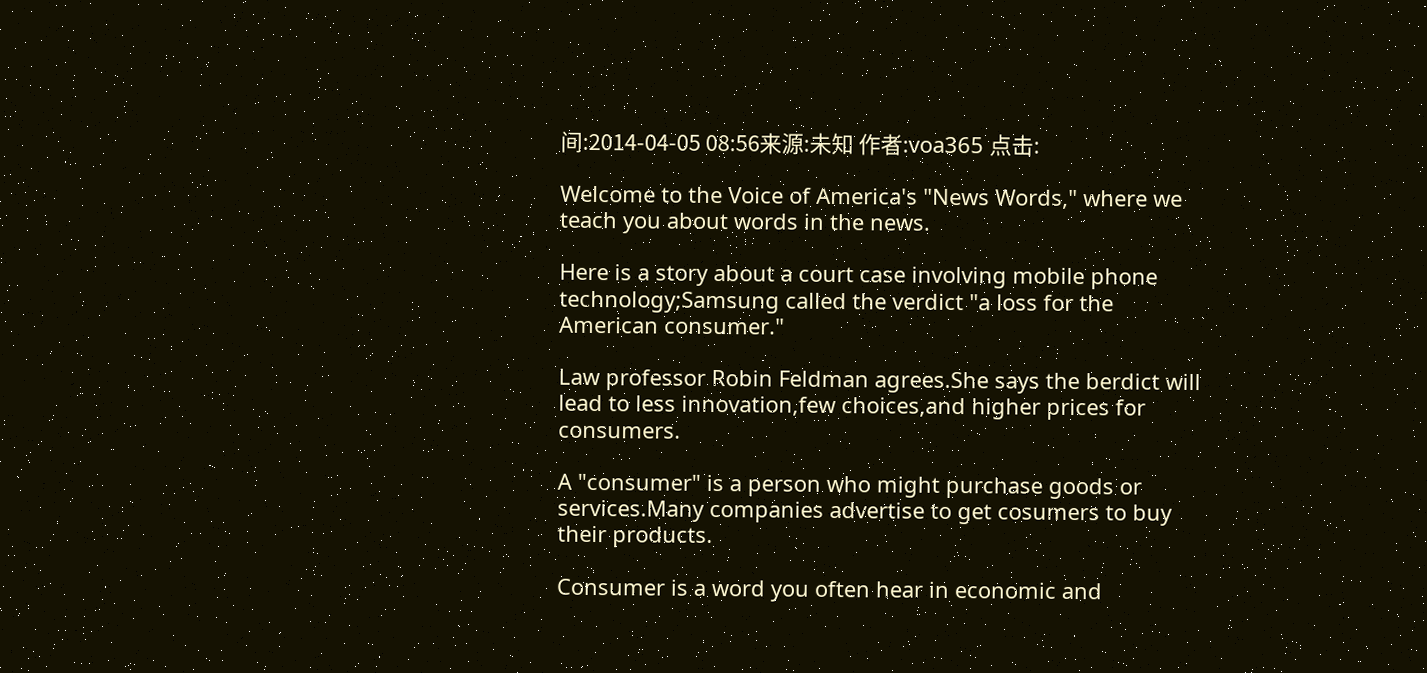间:2014-04-05 08:56来源:未知 作者:voa365 点击:

Welcome to the Voice of America's "News Words," where we teach you about words in the news.

Here is a story about a court case involving mobile phone technology;Samsung called the verdict "a loss for the American consumer."

Law professor Robin Feldman agrees.She says the berdict will lead to less innovation,few choices,and higher prices for consumers.

A "consumer" is a person who might purchase goods or services.Many companies advertise to get cosumers to buy their products.

Consumer is a word you often hear in economic and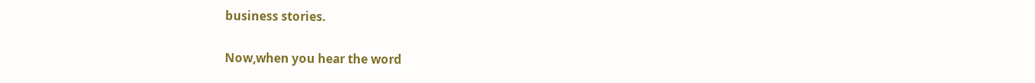business stories.

Now,when you hear the word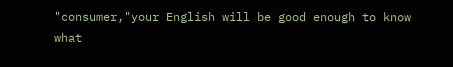"consumer,"your English will be good enough to know what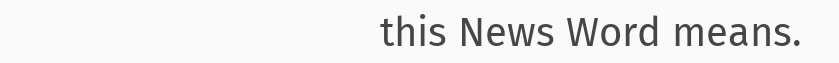this News Word means.